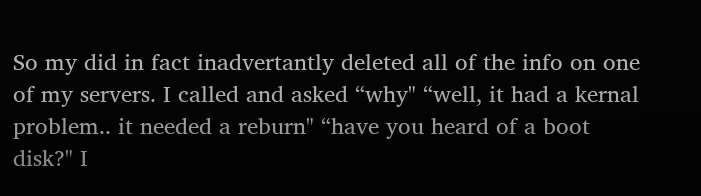So my did in fact inadvertantly deleted all of the info on one of my servers. I called and asked “why" “well, it had a kernal problem.. it needed a reburn" “have you heard of a boot disk?" I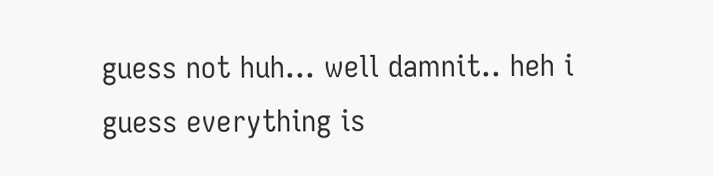guess not huh… well damnit.. heh i guess everything is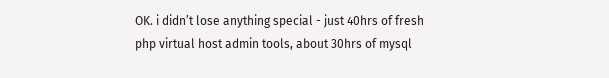OK. i didn’t lose anything special - just 40hrs of fresh php virtual host admin tools, about 30hrs of mysql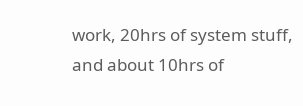work, 20hrs of system stuff, and about 10hrs of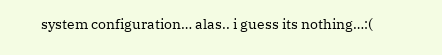system configuration… alas.. i guess its nothing…:(